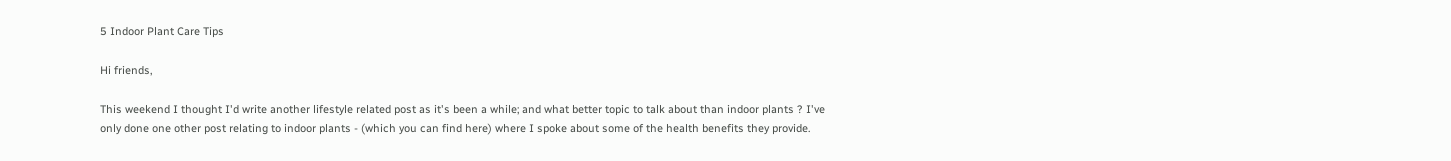5 Indoor Plant Care Tips

Hi friends,

This weekend I thought I'd write another lifestyle related post as it's been a while; and what better topic to talk about than indoor plants ? I've only done one other post relating to indoor plants - (which you can find here) where I spoke about some of the health benefits they provide.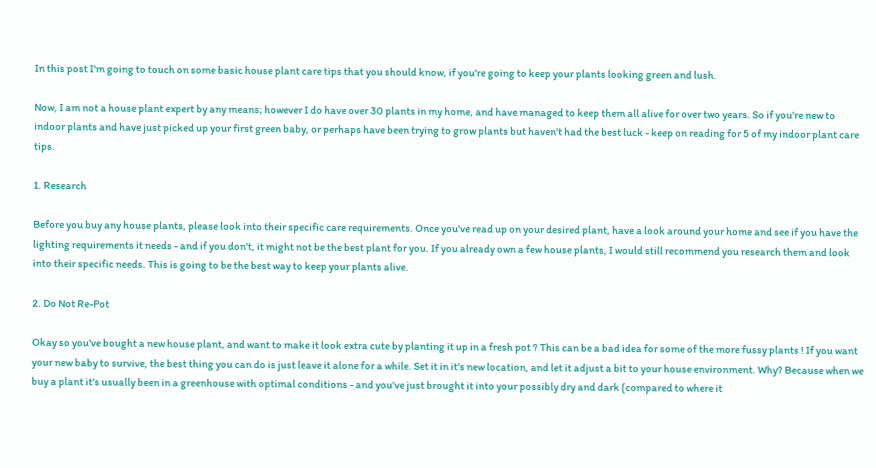In this post I'm going to touch on some basic house plant care tips that you should know, if you're going to keep your plants looking green and lush.

Now, I am not a house plant expert by any means; however I do have over 30 plants in my home, and have managed to keep them all alive for over two years. So if you're new to indoor plants and have just picked up your first green baby, or perhaps have been trying to grow plants but haven't had the best luck - keep on reading for 5 of my indoor plant care tips.

1. Research

Before you buy any house plants, please look into their specific care requirements. Once you've read up on your desired plant, have a look around your home and see if you have the lighting requirements it needs - and if you don't, it might not be the best plant for you. If you already own a few house plants, I would still recommend you research them and look into their specific needs. This is going to be the best way to keep your plants alive.

2. Do Not Re-Pot

Okay so you've bought a new house plant, and want to make it look extra cute by planting it up in a fresh pot ? This can be a bad idea for some of the more fussy plants ! If you want your new baby to survive, the best thing you can do is just leave it alone for a while. Set it in it's new location, and let it adjust a bit to your house environment. Why? Because when we buy a plant it's usually been in a greenhouse with optimal conditions - and you've just brought it into your possibly dry and dark (compared to where it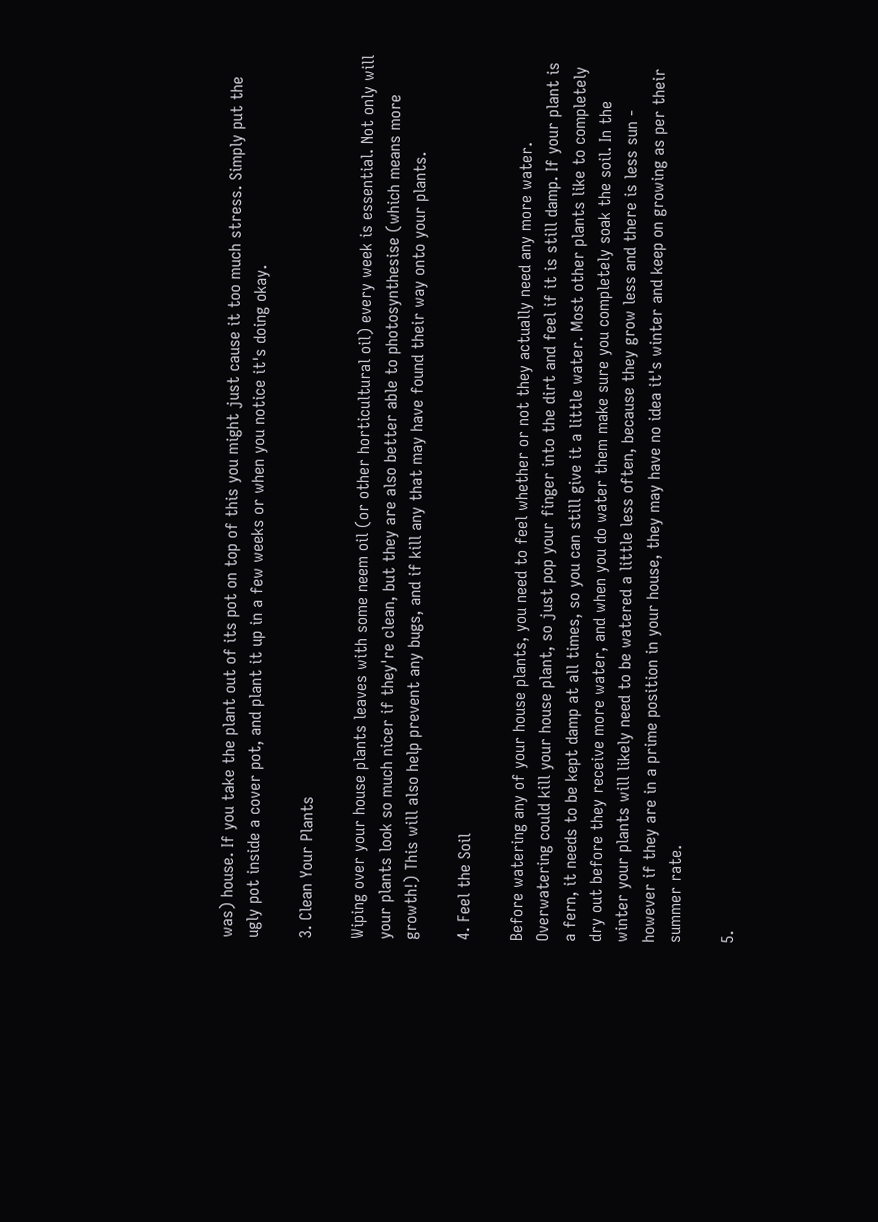was) house. If you take the plant out of its pot on top of this you might just cause it too much stress. Simply put the ugly pot inside a cover pot, and plant it up in a few weeks or when you notice it's doing okay.

3. Clean Your Plants

Wiping over your house plants leaves with some neem oil (or other horticultural oil) every week is essential. Not only will your plants look so much nicer if they're clean, but they are also better able to photosynthesise (which means more growth!) This will also help prevent any bugs, and if kill any that may have found their way onto your plants.

4. Feel the Soil

Before watering any of your house plants, you need to feel whether or not they actually need any more water. Overwatering could kill your house plant, so just pop your finger into the dirt and feel if it is still damp. If your plant is a fern, it needs to be kept damp at all times, so you can still give it a little water. Most other plants like to completely dry out before they receive more water, and when you do water them make sure you completely soak the soil. In the winter your plants will likely need to be watered a little less often, because they grow less and there is less sun - however if they are in a prime position in your house, they may have no idea it's winter and keep on growing as per their summer rate.

5.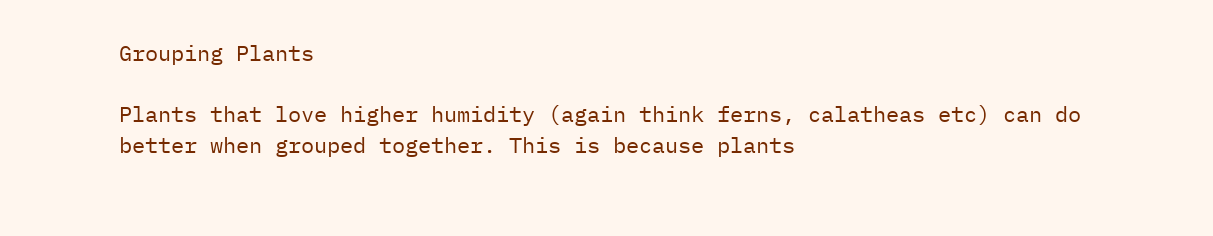Grouping Plants

Plants that love higher humidity (again think ferns, calatheas etc) can do better when grouped together. This is because plants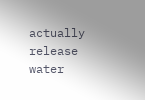actually release water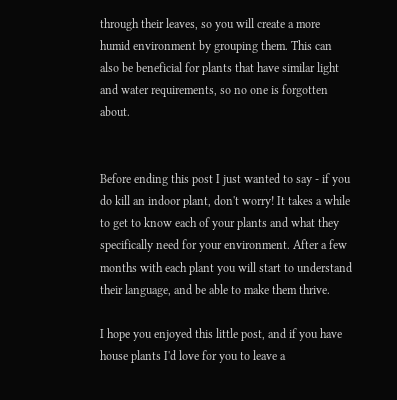through their leaves, so you will create a more humid environment by grouping them. This can also be beneficial for plants that have similar light and water requirements, so no one is forgotten about.


Before ending this post I just wanted to say - if you do kill an indoor plant, don't worry! It takes a while to get to know each of your plants and what they specifically need for your environment. After a few months with each plant you will start to understand their language, and be able to make them thrive.

I hope you enjoyed this little post, and if you have house plants I'd love for you to leave a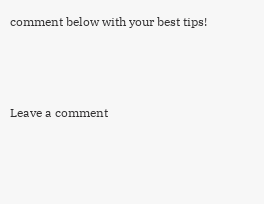comment below with your best tips!



Leave a comment